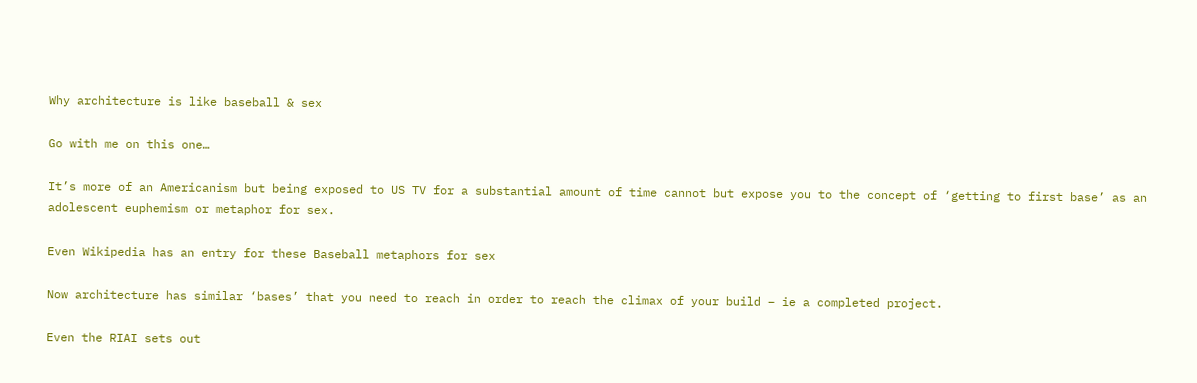Why architecture is like baseball & sex

Go with me on this one…

It’s more of an Americanism but being exposed to US TV for a substantial amount of time cannot but expose you to the concept of ‘getting to first base’ as an adolescent euphemism or metaphor for sex.

Even Wikipedia has an entry for these Baseball metaphors for sex

Now architecture has similar ‘bases’ that you need to reach in order to reach the climax of your build – ie a completed project.

Even the RIAI sets out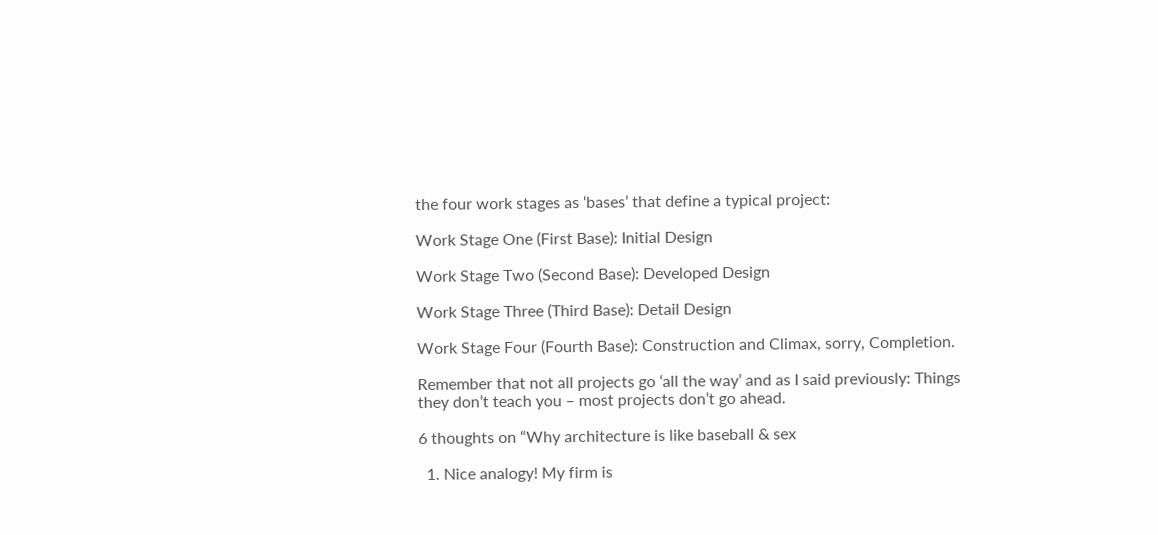the four work stages as ‘bases’ that define a typical project:

Work Stage One (First Base): Initial Design

Work Stage Two (Second Base): Developed Design

Work Stage Three (Third Base): Detail Design

Work Stage Four (Fourth Base): Construction and Climax, sorry, Completion.

Remember that not all projects go ‘all the way’ and as I said previously: Things they don’t teach you – most projects don’t go ahead.

6 thoughts on “Why architecture is like baseball & sex

  1. Nice analogy! My firm is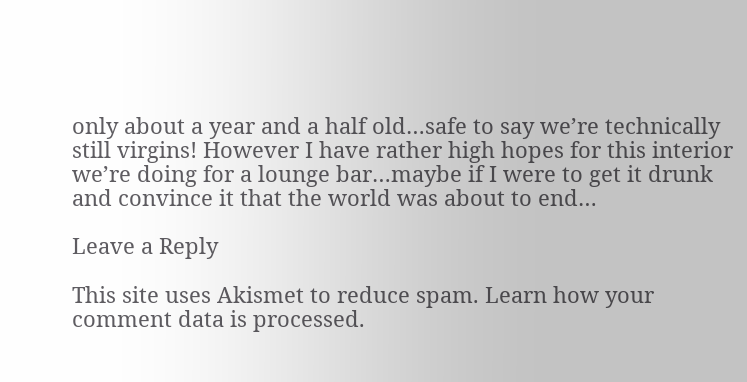only about a year and a half old…safe to say we’re technically still virgins! However I have rather high hopes for this interior we’re doing for a lounge bar…maybe if I were to get it drunk and convince it that the world was about to end…

Leave a Reply

This site uses Akismet to reduce spam. Learn how your comment data is processed.